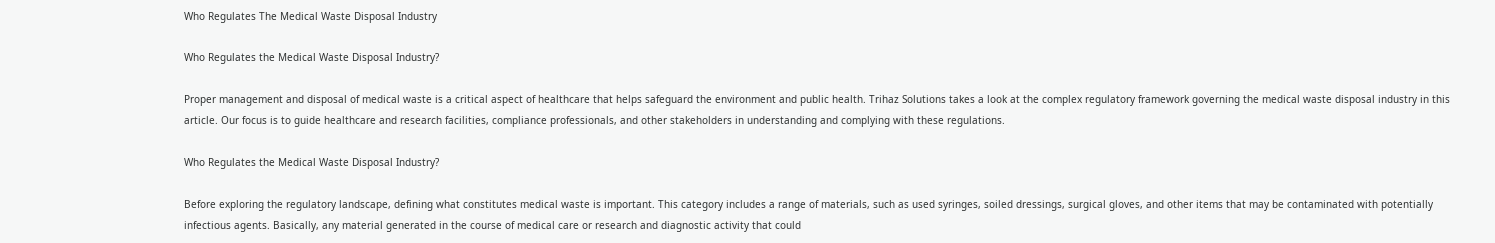Who Regulates The Medical Waste Disposal Industry

Who Regulates the Medical Waste Disposal Industry?

Proper management and disposal of medical waste is a critical aspect of healthcare that helps safeguard the environment and public health. Trihaz Solutions takes a look at the complex regulatory framework governing the medical waste disposal industry in this article. Our focus is to guide healthcare and research facilities, compliance professionals, and other stakeholders in understanding and complying with these regulations.

Who Regulates the Medical Waste Disposal Industry?

Before exploring the regulatory landscape, defining what constitutes medical waste is important. This category includes a range of materials, such as used syringes, soiled dressings, surgical gloves, and other items that may be contaminated with potentially infectious agents. Basically, any material generated in the course of medical care or research and diagnostic activity that could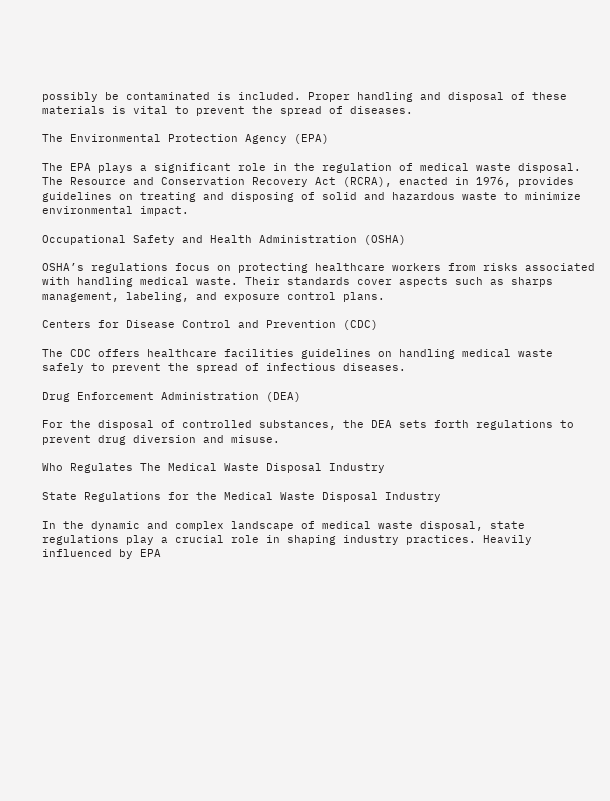possibly be contaminated is included. Proper handling and disposal of these materials is vital to prevent the spread of diseases.

The Environmental Protection Agency (EPA)

The EPA plays a significant role in the regulation of medical waste disposal. The Resource and Conservation Recovery Act (RCRA), enacted in 1976, provides guidelines on treating and disposing of solid and hazardous waste to minimize environmental impact.

Occupational Safety and Health Administration (OSHA)

OSHA’s regulations focus on protecting healthcare workers from risks associated with handling medical waste. Their standards cover aspects such as sharps management, labeling, and exposure control plans.

Centers for Disease Control and Prevention (CDC)

The CDC offers healthcare facilities guidelines on handling medical waste safely to prevent the spread of infectious diseases.

Drug Enforcement Administration (DEA)

For the disposal of controlled substances, the DEA sets forth regulations to prevent drug diversion and misuse.

Who Regulates The Medical Waste Disposal Industry

State Regulations for the Medical Waste Disposal Industry

In the dynamic and complex landscape of medical waste disposal, state regulations play a crucial role in shaping industry practices. Heavily influenced by EPA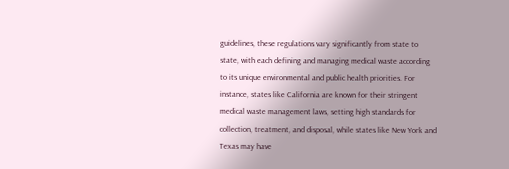guidelines, these regulations vary significantly from state to state, with each defining and managing medical waste according to its unique environmental and public health priorities. For instance, states like California are known for their stringent medical waste management laws, setting high standards for collection, treatment, and disposal, while states like New York and Texas may have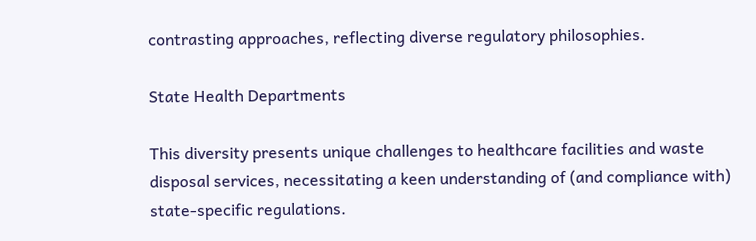contrasting approaches, reflecting diverse regulatory philosophies.

State Health Departments

This diversity presents unique challenges to healthcare facilities and waste disposal services, necessitating a keen understanding of (and compliance with) state-specific regulations.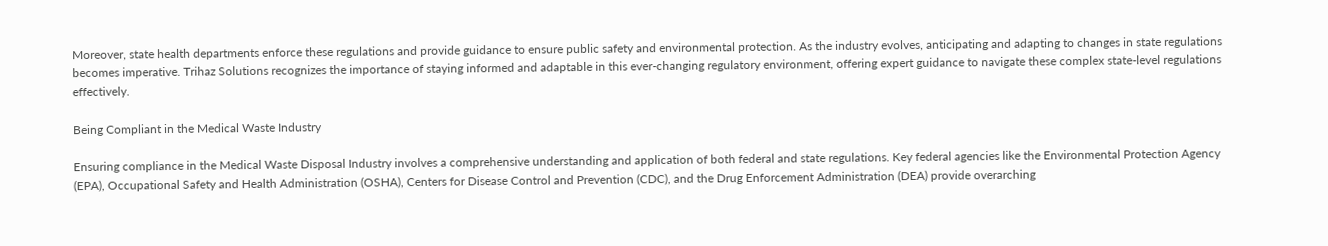Moreover, state health departments enforce these regulations and provide guidance to ensure public safety and environmental protection. As the industry evolves, anticipating and adapting to changes in state regulations becomes imperative. Trihaz Solutions recognizes the importance of staying informed and adaptable in this ever-changing regulatory environment, offering expert guidance to navigate these complex state-level regulations effectively.

Being Compliant in the Medical Waste Industry

Ensuring compliance in the Medical Waste Disposal Industry involves a comprehensive understanding and application of both federal and state regulations. Key federal agencies like the Environmental Protection Agency (EPA), Occupational Safety and Health Administration (OSHA), Centers for Disease Control and Prevention (CDC), and the Drug Enforcement Administration (DEA) provide overarching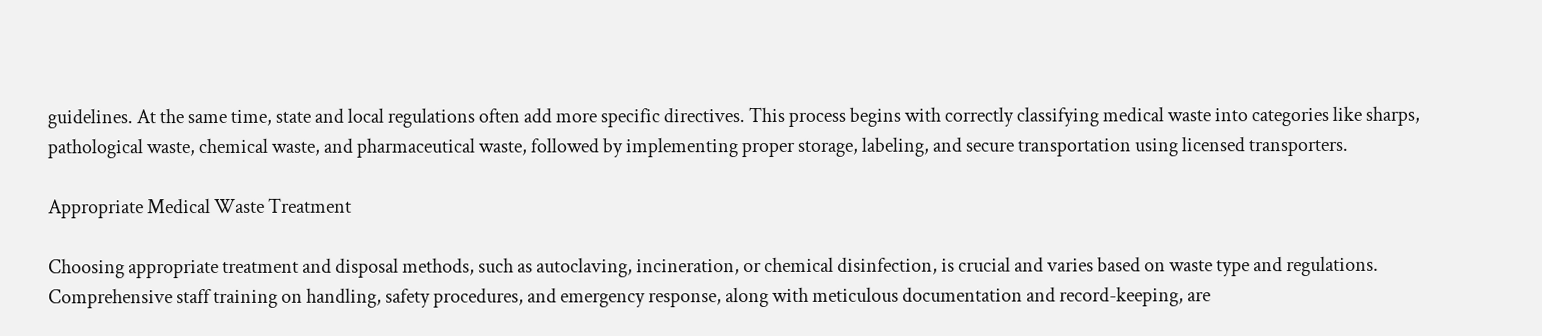guidelines. At the same time, state and local regulations often add more specific directives. This process begins with correctly classifying medical waste into categories like sharps, pathological waste, chemical waste, and pharmaceutical waste, followed by implementing proper storage, labeling, and secure transportation using licensed transporters.

Appropriate Medical Waste Treatment

Choosing appropriate treatment and disposal methods, such as autoclaving, incineration, or chemical disinfection, is crucial and varies based on waste type and regulations. Comprehensive staff training on handling, safety procedures, and emergency response, along with meticulous documentation and record-keeping, are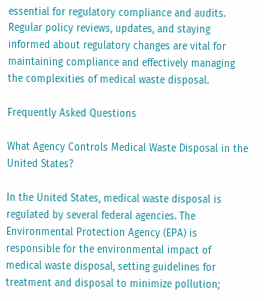essential for regulatory compliance and audits. Regular policy reviews, updates, and staying informed about regulatory changes are vital for maintaining compliance and effectively managing the complexities of medical waste disposal.

Frequently Asked Questions

What Agency Controls Medical Waste Disposal in the United States?

In the United States, medical waste disposal is regulated by several federal agencies. The Environmental Protection Agency (EPA) is responsible for the environmental impact of medical waste disposal, setting guidelines for treatment and disposal to minimize pollution;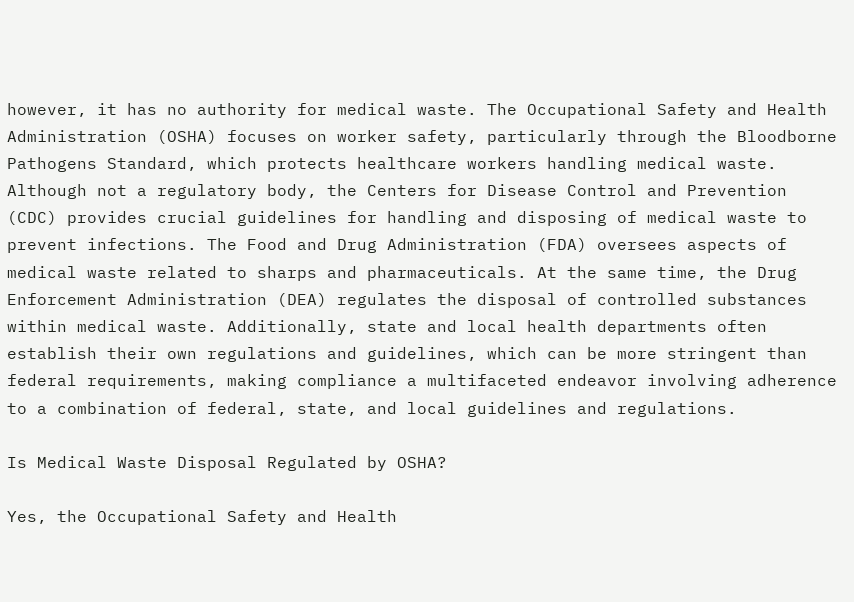however, it has no authority for medical waste. The Occupational Safety and Health Administration (OSHA) focuses on worker safety, particularly through the Bloodborne Pathogens Standard, which protects healthcare workers handling medical waste. Although not a regulatory body, the Centers for Disease Control and Prevention (CDC) provides crucial guidelines for handling and disposing of medical waste to prevent infections. The Food and Drug Administration (FDA) oversees aspects of medical waste related to sharps and pharmaceuticals. At the same time, the Drug Enforcement Administration (DEA) regulates the disposal of controlled substances within medical waste. Additionally, state and local health departments often establish their own regulations and guidelines, which can be more stringent than federal requirements, making compliance a multifaceted endeavor involving adherence to a combination of federal, state, and local guidelines and regulations.

Is Medical Waste Disposal Regulated by OSHA?

Yes, the Occupational Safety and Health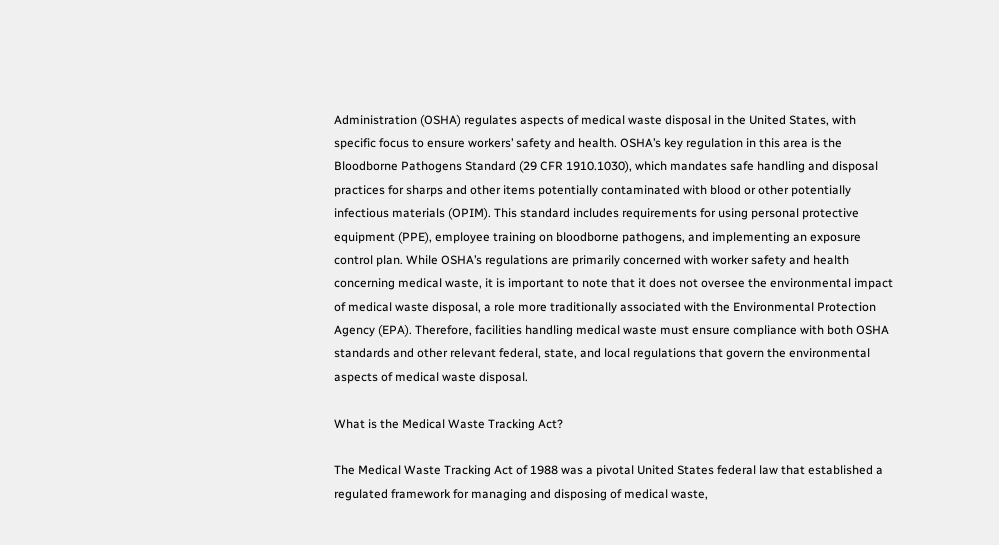Administration (OSHA) regulates aspects of medical waste disposal in the United States, with specific focus to ensure workers’ safety and health. OSHA’s key regulation in this area is the Bloodborne Pathogens Standard (29 CFR 1910.1030), which mandates safe handling and disposal practices for sharps and other items potentially contaminated with blood or other potentially infectious materials (OPIM). This standard includes requirements for using personal protective equipment (PPE), employee training on bloodborne pathogens, and implementing an exposure control plan. While OSHA’s regulations are primarily concerned with worker safety and health concerning medical waste, it is important to note that it does not oversee the environmental impact of medical waste disposal, a role more traditionally associated with the Environmental Protection Agency (EPA). Therefore, facilities handling medical waste must ensure compliance with both OSHA standards and other relevant federal, state, and local regulations that govern the environmental aspects of medical waste disposal.

What is the Medical Waste Tracking Act?

The Medical Waste Tracking Act of 1988 was a pivotal United States federal law that established a regulated framework for managing and disposing of medical waste,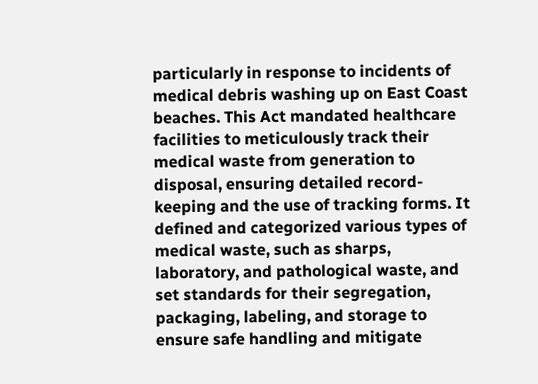particularly in response to incidents of medical debris washing up on East Coast beaches. This Act mandated healthcare facilities to meticulously track their medical waste from generation to disposal, ensuring detailed record-keeping and the use of tracking forms. It defined and categorized various types of medical waste, such as sharps, laboratory, and pathological waste, and set standards for their segregation, packaging, labeling, and storage to ensure safe handling and mitigate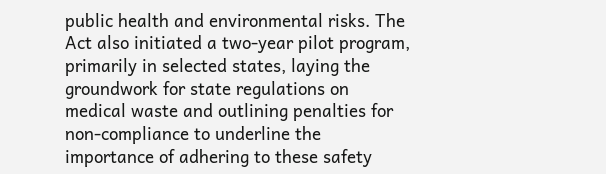public health and environmental risks. The Act also initiated a two-year pilot program, primarily in selected states, laying the groundwork for state regulations on medical waste and outlining penalties for non-compliance to underline the importance of adhering to these safety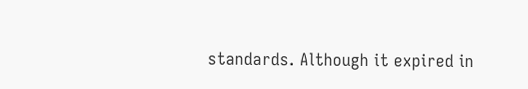standards. Although it expired in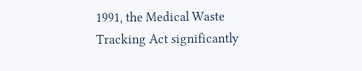1991, the Medical Waste Tracking Act significantly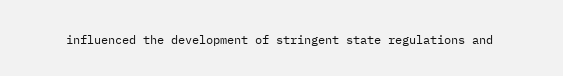influenced the development of stringent state regulations and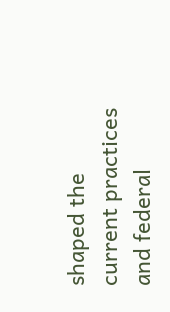shaped the current practices and federal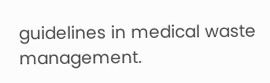guidelines in medical waste management.